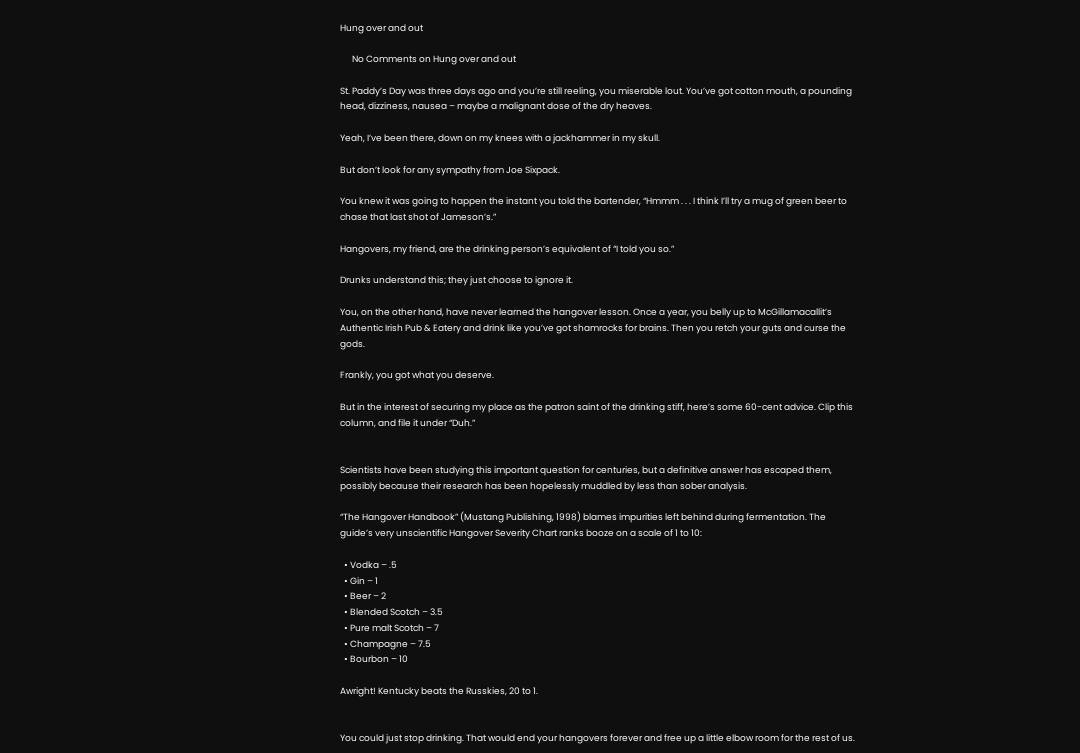Hung over and out

      No Comments on Hung over and out

St. Paddy’s Day was three days ago and you’re still reeling, you miserable lout. You’ve got cotton mouth, a pounding head, dizziness, nausea – maybe a malignant dose of the dry heaves.

Yeah, I’ve been there, down on my knees with a jackhammer in my skull.

But don’t look for any sympathy from Joe Sixpack.

You knew it was going to happen the instant you told the bartender, “Hmmm . . . I think I’ll try a mug of green beer to chase that last shot of Jameson’s.”

Hangovers, my friend, are the drinking person’s equivalent of “I told you so.”

Drunks understand this; they just choose to ignore it.

You, on the other hand, have never learned the hangover lesson. Once a year, you belly up to McGillamacallit’s Authentic Irish Pub & Eatery and drink like you’ve got shamrocks for brains. Then you retch your guts and curse the gods.

Frankly, you got what you deserve.

But in the interest of securing my place as the patron saint of the drinking stiff, here’s some 60-cent advice. Clip this column, and file it under “Duh.”


Scientists have been studying this important question for centuries, but a definitive answer has escaped them, possibly because their research has been hopelessly muddled by less than sober analysis.

“The Hangover Handbook” (Mustang Publishing, 1998) blames impurities left behind during fermentation. The guide’s very unscientific Hangover Severity Chart ranks booze on a scale of 1 to 10:

  • Vodka – .5
  • Gin – 1
  • Beer – 2
  • Blended Scotch – 3.5
  • Pure malt Scotch – 7
  • Champagne – 7.5
  • Bourbon – 10

Awright! Kentucky beats the Russkies, 20 to 1.


You could just stop drinking. That would end your hangovers forever and free up a little elbow room for the rest of us.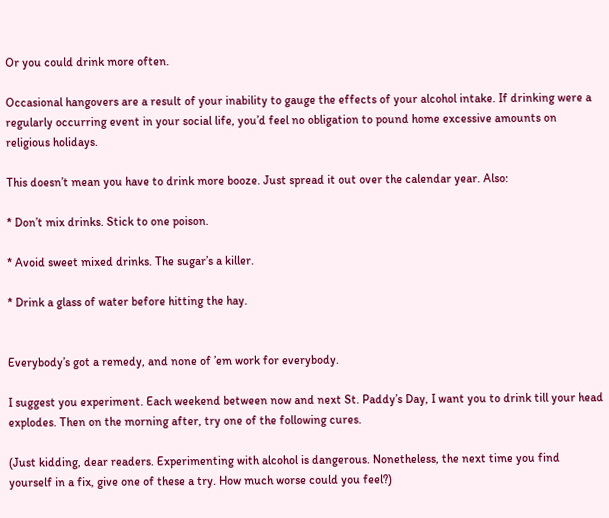Or you could drink more often.

Occasional hangovers are a result of your inability to gauge the effects of your alcohol intake. If drinking were a regularly occurring event in your social life, you’d feel no obligation to pound home excessive amounts on religious holidays.

This doesn’t mean you have to drink more booze. Just spread it out over the calendar year. Also:

* Don’t mix drinks. Stick to one poison.

* Avoid sweet mixed drinks. The sugar’s a killer.

* Drink a glass of water before hitting the hay.


Everybody’s got a remedy, and none of ’em work for everybody.

I suggest you experiment. Each weekend between now and next St. Paddy’s Day, I want you to drink till your head explodes. Then on the morning after, try one of the following cures.

(Just kidding, dear readers. Experimenting with alcohol is dangerous. Nonetheless, the next time you find yourself in a fix, give one of these a try. How much worse could you feel?)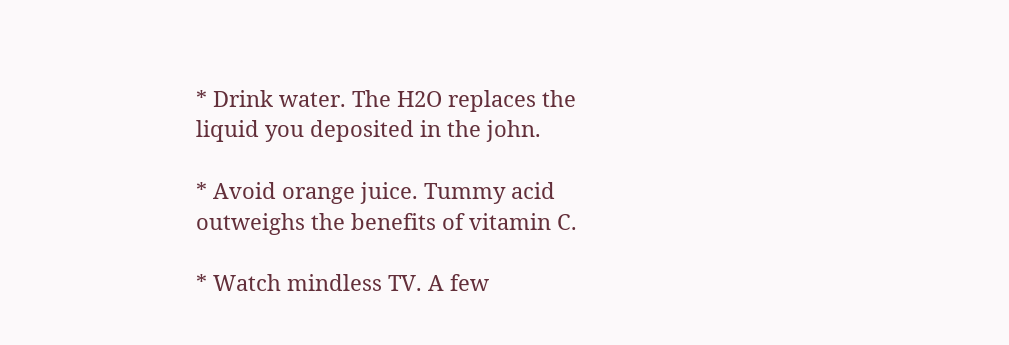* Drink water. The H2O replaces the liquid you deposited in the john.

* Avoid orange juice. Tummy acid outweighs the benefits of vitamin C.

* Watch mindless TV. A few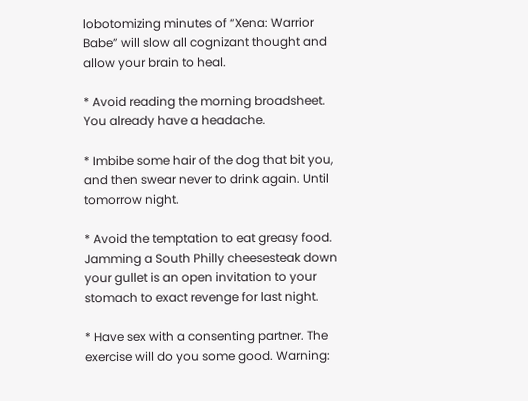lobotomizing minutes of “Xena: Warrior Babe” will slow all cognizant thought and allow your brain to heal.

* Avoid reading the morning broadsheet. You already have a headache.

* Imbibe some hair of the dog that bit you, and then swear never to drink again. Until tomorrow night.

* Avoid the temptation to eat greasy food. Jamming a South Philly cheesesteak down your gullet is an open invitation to your stomach to exact revenge for last night.

* Have sex with a consenting partner. The exercise will do you some good. Warning: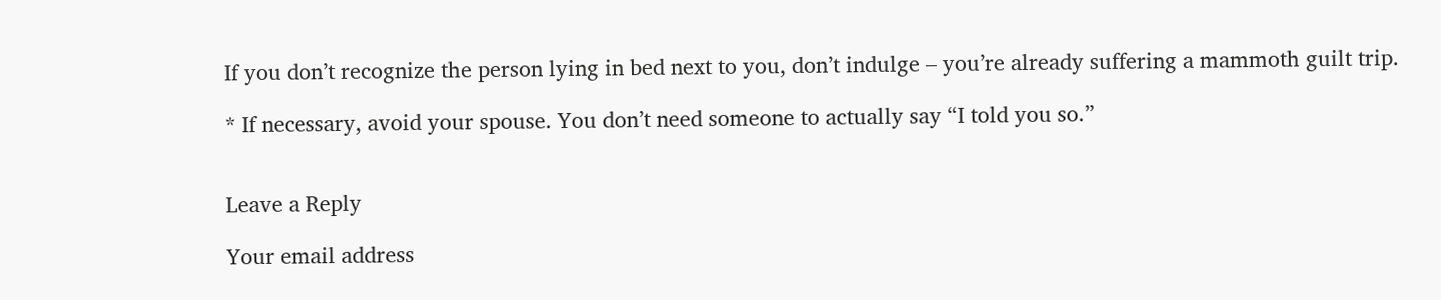If you don’t recognize the person lying in bed next to you, don’t indulge – you’re already suffering a mammoth guilt trip.

* If necessary, avoid your spouse. You don’t need someone to actually say “I told you so.”


Leave a Reply

Your email address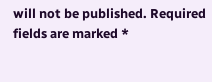will not be published. Required fields are marked *